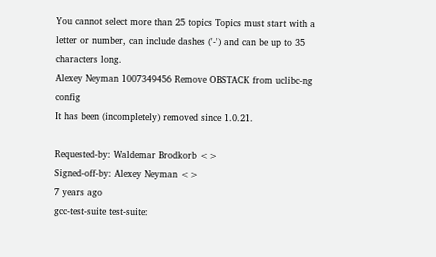You cannot select more than 25 topics Topics must start with a letter or number, can include dashes ('-') and can be up to 35 characters long.
Alexey Neyman 1007349456 Remove OBSTACK from uclibc-ng config
It has been (incompletely) removed since 1.0.21.

Requested-by: Waldemar Brodkorb <>
Signed-off-by: Alexey Neyman <>
7 years ago
gcc-test-suite test-suite: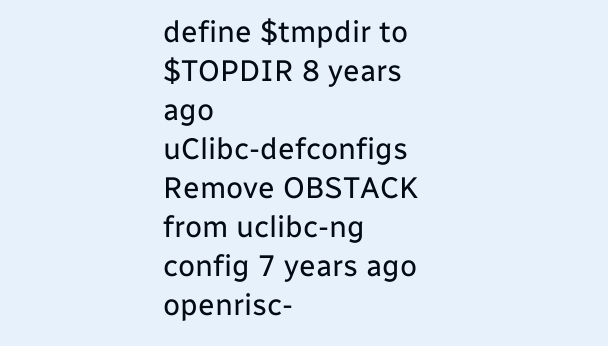define $tmpdir to $TOPDIR 8 years ago
uClibc-defconfigs Remove OBSTACK from uclibc-ng config 7 years ago
openrisc-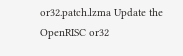or32.patch.lzma Update the OpenRISC or32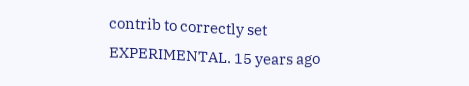contrib to correctly set EXPERIMENTAL. 15 years ago